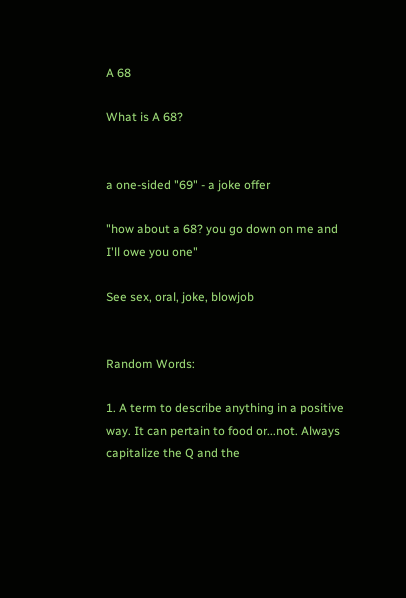A 68

What is A 68?


a one-sided "69" - a joke offer

"how about a 68? you go down on me and I'll owe you one"

See sex, oral, joke, blowjob


Random Words:

1. A term to describe anything in a positive way. It can pertain to food or...not. Always capitalize the Q and the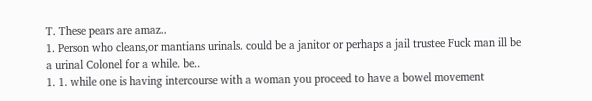T. These pears are amaz..
1. Person who cleans,or mantians urinals. could be a janitor or perhaps a jail trustee Fuck man ill be a urinal Colonel for a while. be..
1. 1. while one is having intercourse with a woman you proceed to have a bowel movement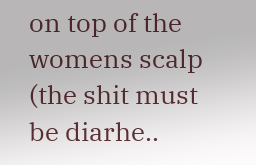on top of the womens scalp (the shit must be diarhe..